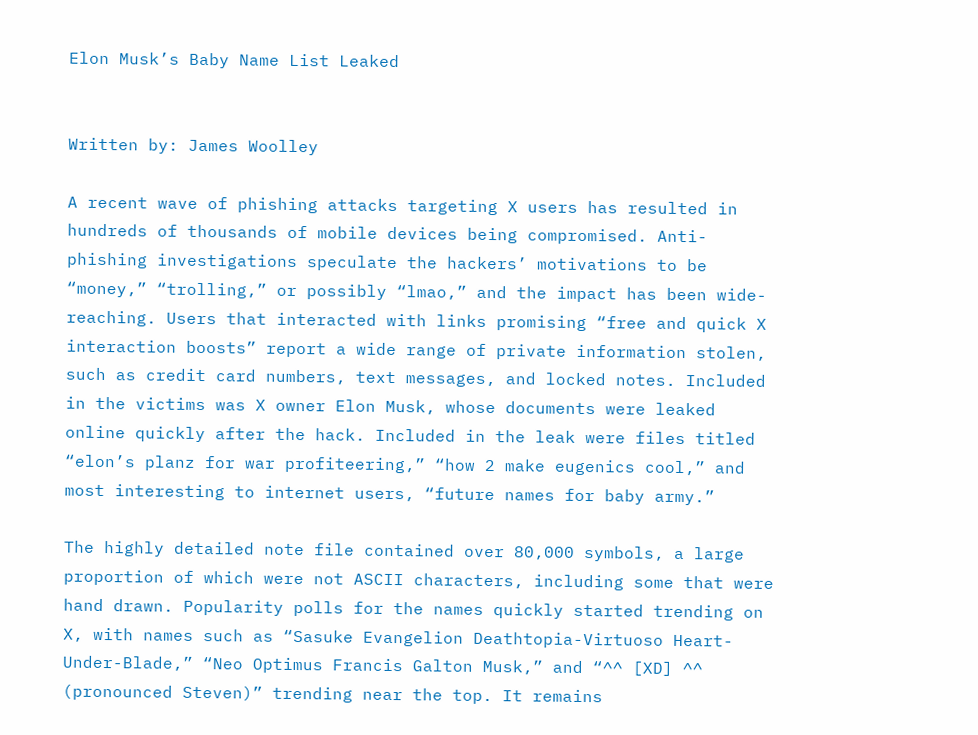Elon Musk’s Baby Name List Leaked


Written by: James Woolley

A recent wave of phishing attacks targeting X users has resulted in hundreds of thousands of mobile devices being compromised. Anti-phishing investigations speculate the hackers’ motivations to be “money,” “trolling,” or possibly “lmao,” and the impact has been wide-reaching. Users that interacted with links promising “free and quick X interaction boosts” report a wide range of private information stolen, such as credit card numbers, text messages, and locked notes. Included in the victims was X owner Elon Musk, whose documents were leaked online quickly after the hack. Included in the leak were files titled “elon’s planz for war profiteering,” “how 2 make eugenics cool,” and most interesting to internet users, “future names for baby army.”

The highly detailed note file contained over 80,000 symbols, a large proportion of which were not ASCII characters, including some that were hand drawn. Popularity polls for the names quickly started trending on X, with names such as “Sasuke Evangelion Deathtopia-Virtuoso Heart-Under-Blade,” “Neo Optimus Francis Galton Musk,” and “^^ [XD] ^^ (pronounced Steven)” trending near the top. It remains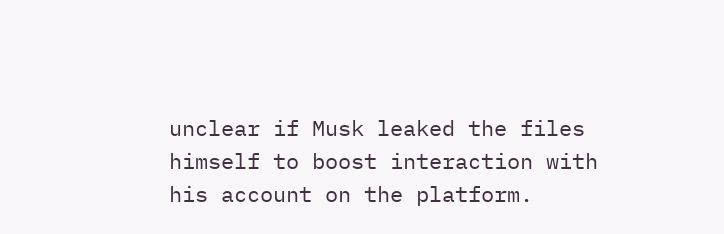unclear if Musk leaked the files himself to boost interaction with his account on the platform.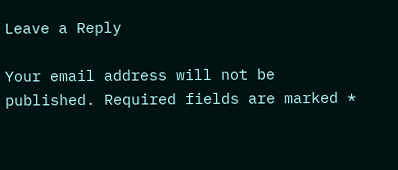Leave a Reply

Your email address will not be published. Required fields are marked *